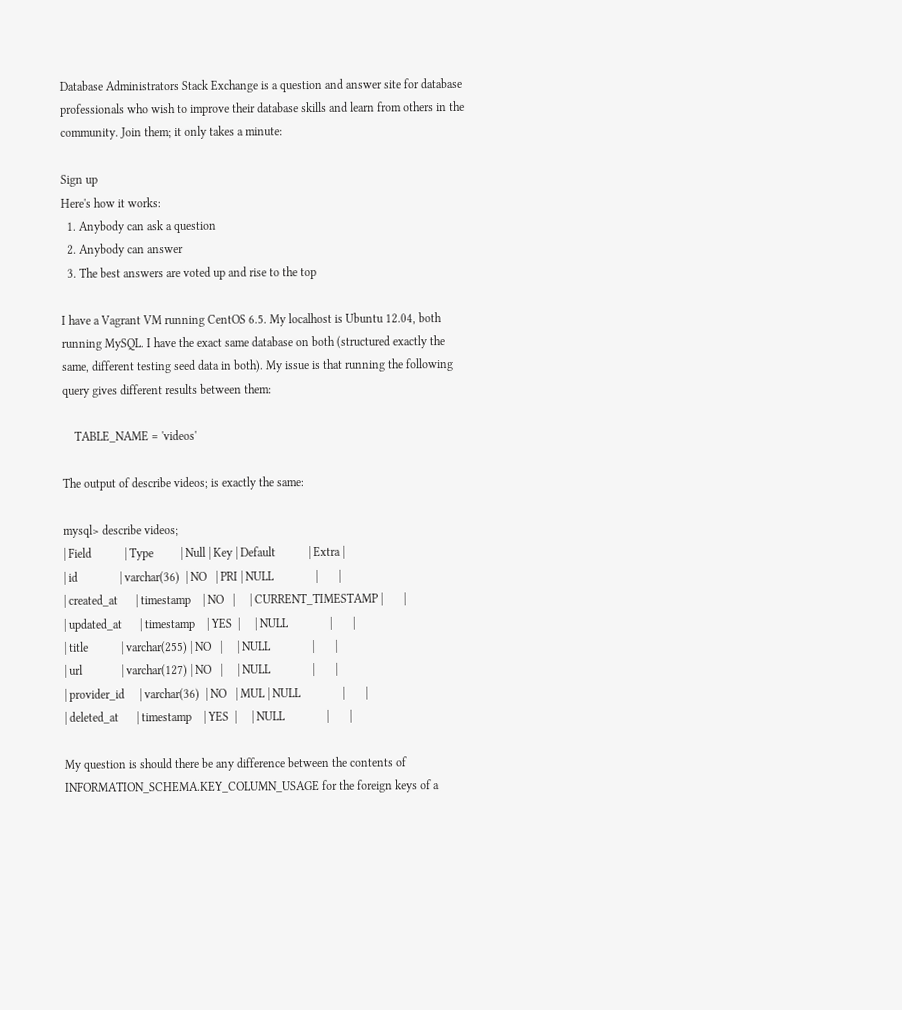Database Administrators Stack Exchange is a question and answer site for database professionals who wish to improve their database skills and learn from others in the community. Join them; it only takes a minute:

Sign up
Here's how it works:
  1. Anybody can ask a question
  2. Anybody can answer
  3. The best answers are voted up and rise to the top

I have a Vagrant VM running CentOS 6.5. My localhost is Ubuntu 12.04, both running MySQL. I have the exact same database on both (structured exactly the same, different testing seed data in both). My issue is that running the following query gives different results between them:

    TABLE_NAME = 'videos'

The output of describe videos; is exactly the same:

mysql> describe videos;
| Field           | Type         | Null | Key | Default           | Extra |
| id              | varchar(36)  | NO   | PRI | NULL              |       |
| created_at      | timestamp    | NO   |     | CURRENT_TIMESTAMP |       |
| updated_at      | timestamp    | YES  |     | NULL              |       |
| title           | varchar(255) | NO   |     | NULL              |       |
| url             | varchar(127) | NO   |     | NULL              |       |
| provider_id     | varchar(36)  | NO   | MUL | NULL              |       |
| deleted_at      | timestamp    | YES  |     | NULL              |       |

My question is should there be any difference between the contents of INFORMATION_SCHEMA.KEY_COLUMN_USAGE for the foreign keys of a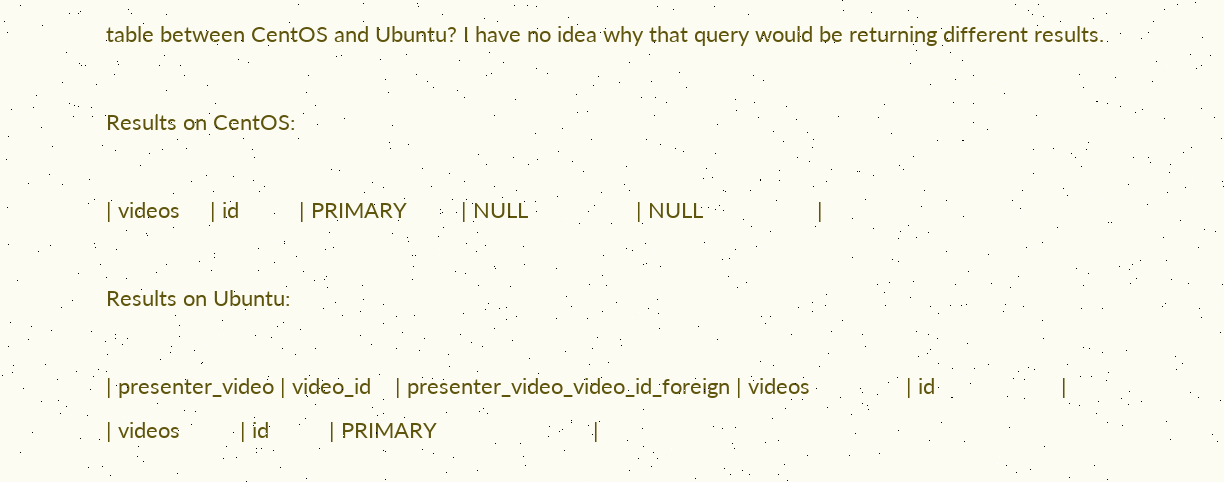table between CentOS and Ubuntu? I have no idea why that query would be returning different results.

Results on CentOS:

| videos     | id          | PRIMARY         | NULL                  | NULL                   |

Results on Ubuntu:

| presenter_video | video_id    | presenter_video_video_id_foreign | videos                | id                     |
| videos          | id          | PRIMARY                          |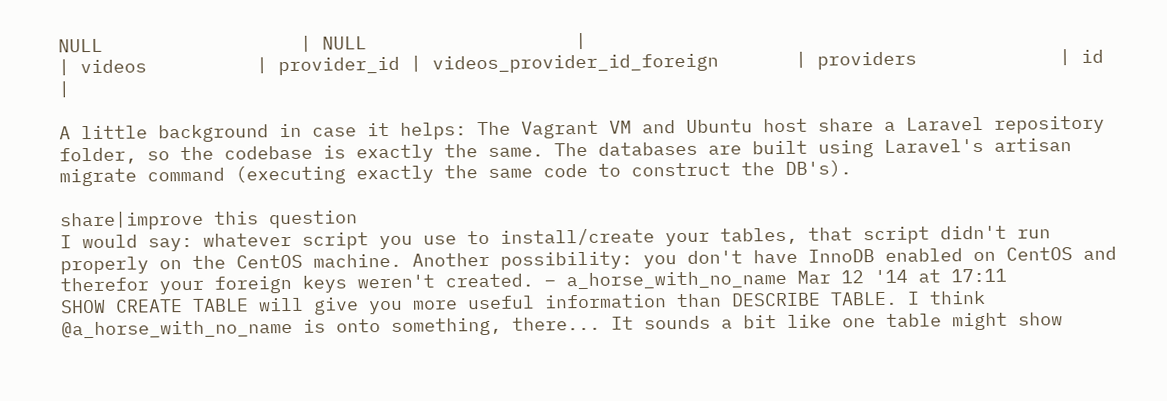NULL                  | NULL                   |
| videos          | provider_id | videos_provider_id_foreign       | providers             | id                     |

A little background in case it helps: The Vagrant VM and Ubuntu host share a Laravel repository folder, so the codebase is exactly the same. The databases are built using Laravel's artisan migrate command (executing exactly the same code to construct the DB's).

share|improve this question
I would say: whatever script you use to install/create your tables, that script didn't run properly on the CentOS machine. Another possibility: you don't have InnoDB enabled on CentOS and therefor your foreign keys weren't created. – a_horse_with_no_name Mar 12 '14 at 17:11
SHOW CREATE TABLE will give you more useful information than DESCRIBE TABLE. I think @a_horse_with_no_name is onto something, there... It sounds a bit like one table might show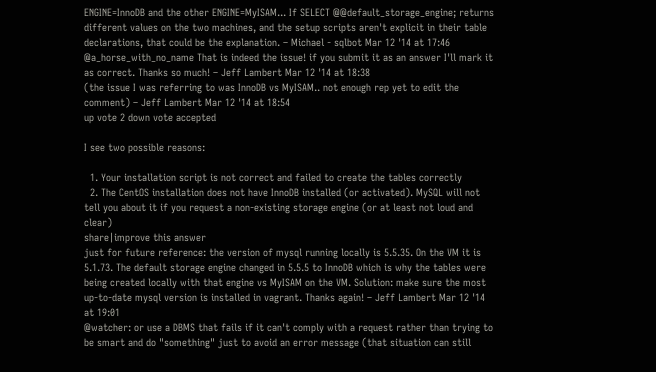ENGINE=InnoDB and the other ENGINE=MyISAM... If SELECT @@default_storage_engine; returns different values on the two machines, and the setup scripts aren't explicit in their table declarations, that could be the explanation. – Michael - sqlbot Mar 12 '14 at 17:46
@a_horse_with_no_name That is indeed the issue! if you submit it as an answer I'll mark it as correct. Thanks so much! – Jeff Lambert Mar 12 '14 at 18:38
(the issue I was referring to was InnoDB vs MyISAM.. not enough rep yet to edit the comment) – Jeff Lambert Mar 12 '14 at 18:54
up vote 2 down vote accepted

I see two possible reasons:

  1. Your installation script is not correct and failed to create the tables correctly
  2. The CentOS installation does not have InnoDB installed (or activated). MySQL will not tell you about it if you request a non-existing storage engine (or at least not loud and clear)
share|improve this answer
just for future reference: the version of mysql running locally is 5.5.35. On the VM it is 5.1.73. The default storage engine changed in 5.5.5 to InnoDB which is why the tables were being created locally with that engine vs MyISAM on the VM. Solution: make sure the most up-to-date mysql version is installed in vagrant. Thanks again! – Jeff Lambert Mar 12 '14 at 19:01
@watcher: or use a DBMS that fails if it can't comply with a request rather than trying to be smart and do "something" just to avoid an error message (that situation can still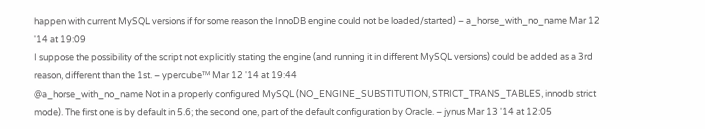happen with current MySQL versions if for some reason the InnoDB engine could not be loaded/started) – a_horse_with_no_name Mar 12 '14 at 19:09
I suppose the possibility of the script not explicitly stating the engine (and running it in different MySQL versions) could be added as a 3rd reason, different than the 1st. – ypercubeᵀᴹ Mar 12 '14 at 19:44
@a_horse_with_no_name Not in a properly configured MySQL (NO_ENGINE_SUBSTITUTION, STRICT_TRANS_TABLES, innodb strict mode). The first one is by default in 5.6; the second one, part of the default configuration by Oracle. – jynus Mar 13 '14 at 12:05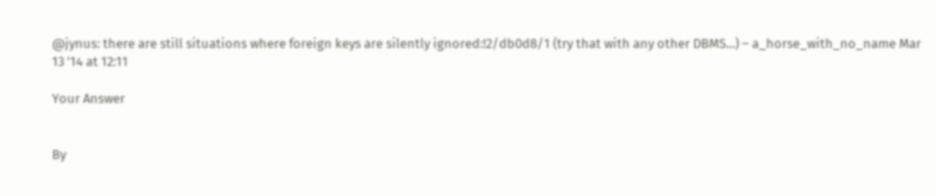@jynus: there are still situations where foreign keys are silently ignored:!2/db0d8/1 (try that with any other DBMS...) – a_horse_with_no_name Mar 13 '14 at 12:11

Your Answer


By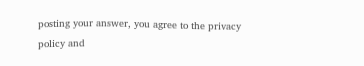posting your answer, you agree to the privacy policy and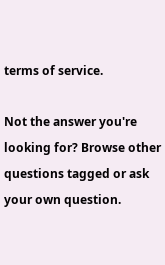terms of service.

Not the answer you're looking for? Browse other questions tagged or ask your own question.